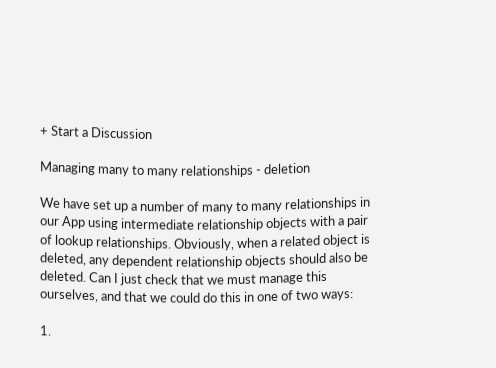+ Start a Discussion

Managing many to many relationships - deletion

We have set up a number of many to many relationships in our App using intermediate relationship objects with a pair of lookup relationships. Obviously, when a related object is deleted, any dependent relationship objects should also be deleted. Can I just check that we must manage this ourselves, and that we could do this in one of two ways:

1.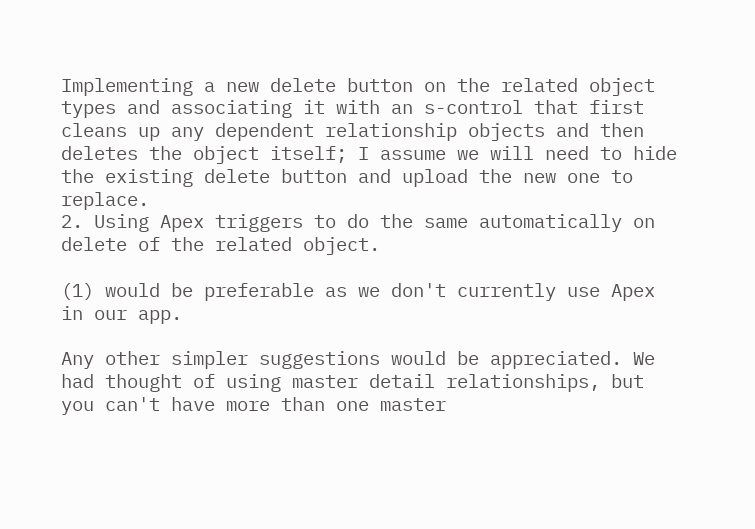Implementing a new delete button on the related object types and associating it with an s-control that first cleans up any dependent relationship objects and then deletes the object itself; I assume we will need to hide the existing delete button and upload the new one to replace.
2. Using Apex triggers to do the same automatically on delete of the related object.

(1) would be preferable as we don't currently use Apex in our app.

Any other simpler suggestions would be appreciated. We had thought of using master detail relationships, but you can't have more than one master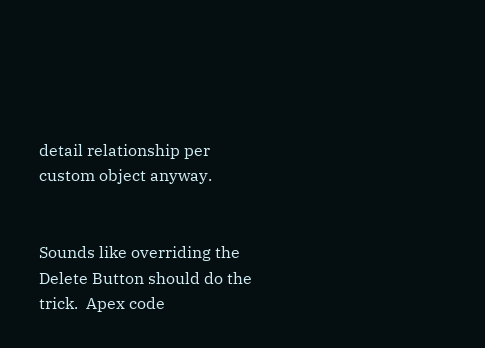detail relationship per custom object anyway.


Sounds like overriding the Delete Button should do the trick.  Apex code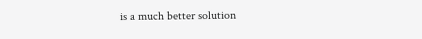is a much better solution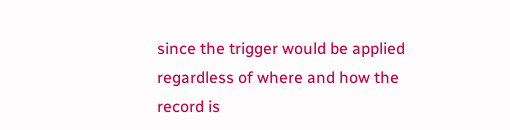since the trigger would be applied regardless of where and how the record is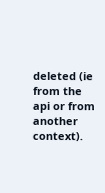deleted (ie from the api or from another context).